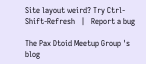Site layout weird? Try Ctrl-Shift-Refresh   |   Report a bug

The Pax Dtoid Meetup Group 's blog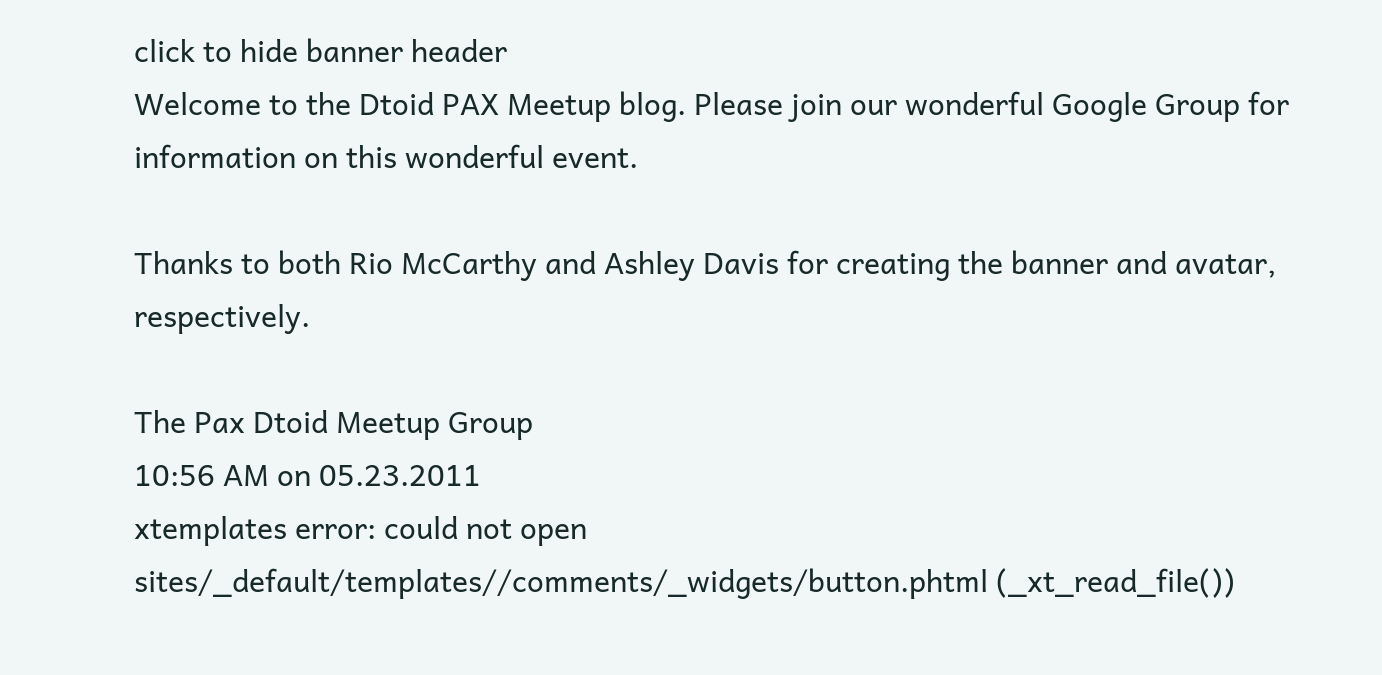click to hide banner header
Welcome to the Dtoid PAX Meetup blog. Please join our wonderful Google Group for information on this wonderful event.

Thanks to both Rio McCarthy and Ashley Davis for creating the banner and avatar, respectively.

The Pax Dtoid Meetup Group
10:56 AM on 05.23.2011
xtemplates error: could not open sites/_default/templates//comments/_widgets/button.phtml (_xt_read_file())